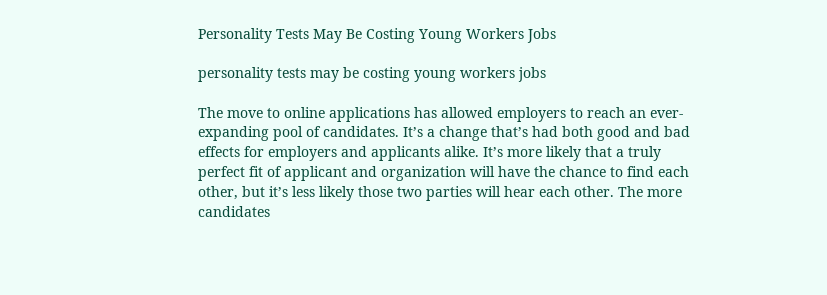Personality Tests May Be Costing Young Workers Jobs

personality tests may be costing young workers jobs

The move to online applications has allowed employers to reach an ever-expanding pool of candidates. It’s a change that’s had both good and bad effects for employers and applicants alike. It’s more likely that a truly perfect fit of applicant and organization will have the chance to find each other, but it’s less likely those two parties will hear each other. The more candidates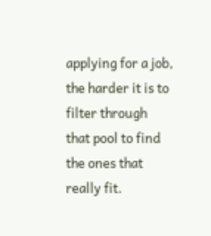applying for a job, the harder it is to filter through that pool to find the ones that really fit.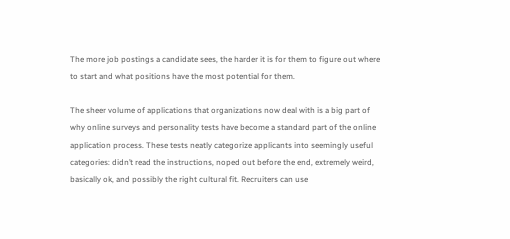The more job postings a candidate sees, the harder it is for them to figure out where to start and what positions have the most potential for them.

The sheer volume of applications that organizations now deal with is a big part of why online surveys and personality tests have become a standard part of the online application process. These tests neatly categorize applicants into seemingly useful categories: didn’t read the instructions, noped out before the end, extremely weird, basically ok, and possibly the right cultural fit. Recruiters can use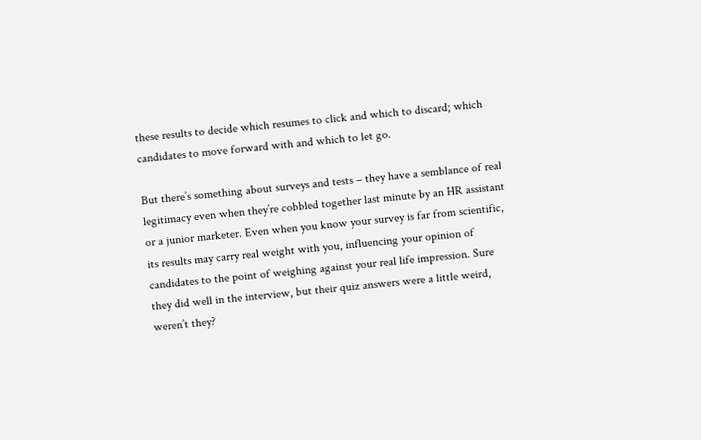these results to decide which resumes to click and which to discard; which candidates to move forward with and which to let go.

But there’s something about surveys and tests – they have a semblance of real legitimacy even when they’re cobbled together last minute by an HR assistant or a junior marketer. Even when you know your survey is far from scientific, its results may carry real weight with you, influencing your opinion of candidates to the point of weighing against your real life impression. Sure they did well in the interview, but their quiz answers were a little weird, weren’t they?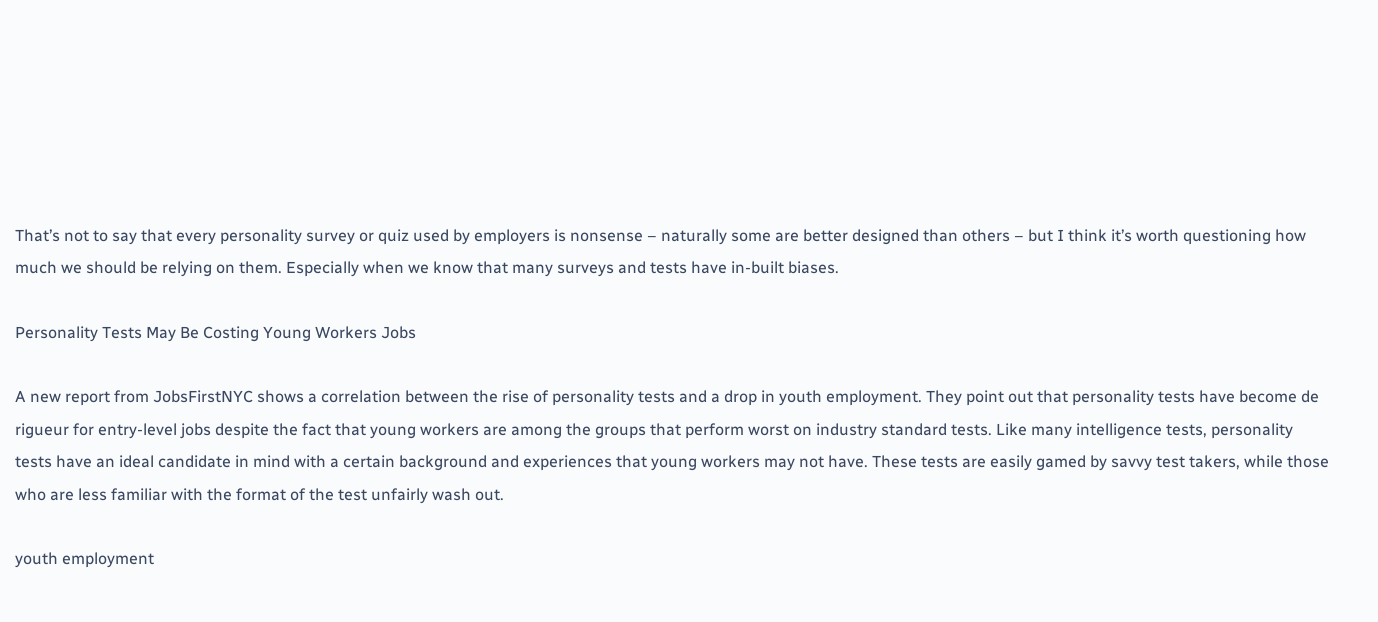That’s not to say that every personality survey or quiz used by employers is nonsense – naturally some are better designed than others – but I think it’s worth questioning how much we should be relying on them. Especially when we know that many surveys and tests have in-built biases.

Personality Tests May Be Costing Young Workers Jobs

A new report from JobsFirstNYC shows a correlation between the rise of personality tests and a drop in youth employment. They point out that personality tests have become de rigueur for entry-level jobs despite the fact that young workers are among the groups that perform worst on industry standard tests. Like many intelligence tests, personality tests have an ideal candidate in mind with a certain background and experiences that young workers may not have. These tests are easily gamed by savvy test takers, while those who are less familiar with the format of the test unfairly wash out.

youth employment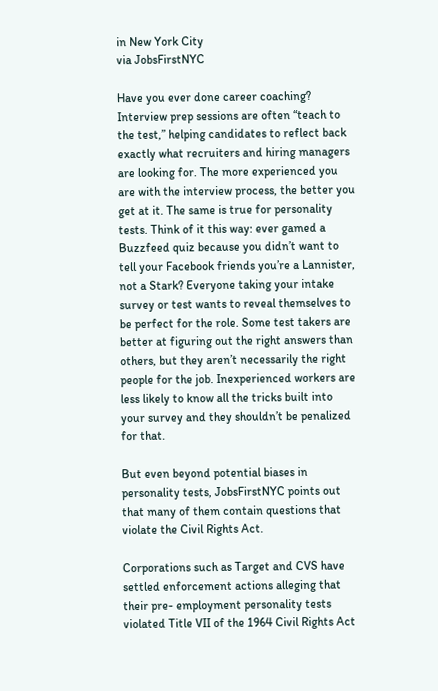in New York City
via JobsFirstNYC

Have you ever done career coaching? Interview prep sessions are often “teach to the test,” helping candidates to reflect back exactly what recruiters and hiring managers are looking for. The more experienced you are with the interview process, the better you get at it. The same is true for personality tests. Think of it this way: ever gamed a Buzzfeed quiz because you didn’t want to tell your Facebook friends you’re a Lannister, not a Stark? Everyone taking your intake survey or test wants to reveal themselves to be perfect for the role. Some test takers are better at figuring out the right answers than others, but they aren’t necessarily the right people for the job. Inexperienced workers are less likely to know all the tricks built into your survey and they shouldn’t be penalized for that.

But even beyond potential biases in personality tests, JobsFirstNYC points out that many of them contain questions that violate the Civil Rights Act.

Corporations such as Target and CVS have settled enforcement actions alleging that their pre- employment personality tests violated Title VII of the 1964 Civil Rights Act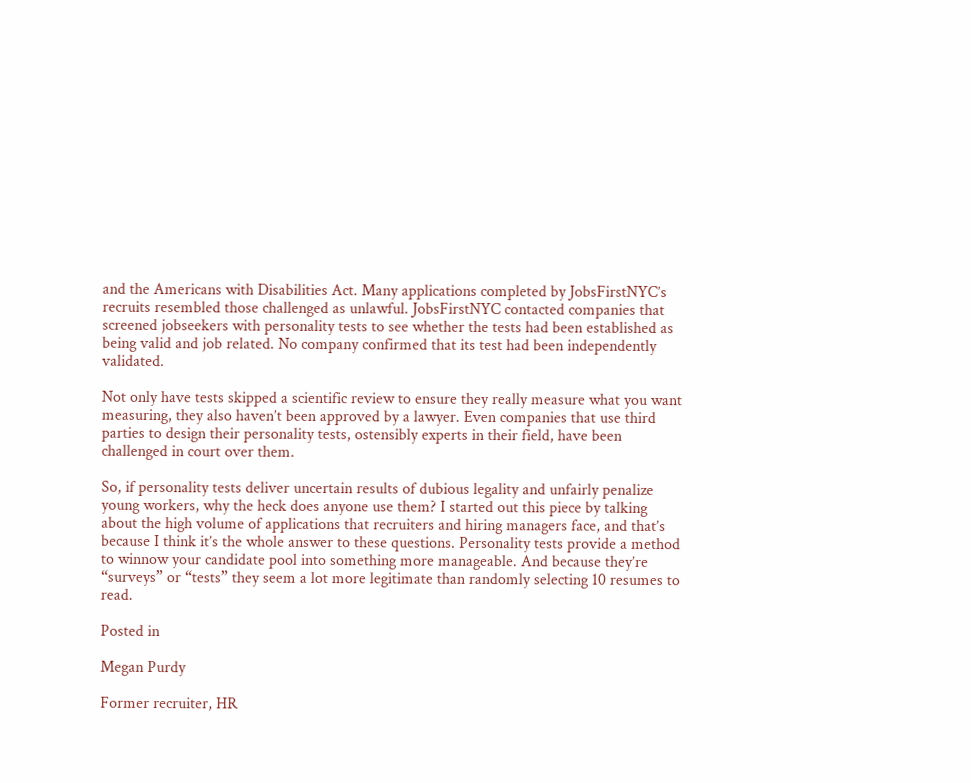and the Americans with Disabilities Act. Many applications completed by JobsFirstNYC’s recruits resembled those challenged as unlawful. JobsFirstNYC contacted companies that screened jobseekers with personality tests to see whether the tests had been established as being valid and job related. No company confirmed that its test had been independently validated.

Not only have tests skipped a scientific review to ensure they really measure what you want measuring, they also haven’t been approved by a lawyer. Even companies that use third parties to design their personality tests, ostensibly experts in their field, have been challenged in court over them.

So, if personality tests deliver uncertain results of dubious legality and unfairly penalize young workers, why the heck does anyone use them? I started out this piece by talking about the high volume of applications that recruiters and hiring managers face, and that’s because I think it’s the whole answer to these questions. Personality tests provide a method to winnow your candidate pool into something more manageable. And because they’re “surveys” or “tests” they seem a lot more legitimate than randomly selecting 10 resumes to read.

Posted in

Megan Purdy

Former recruiter, HR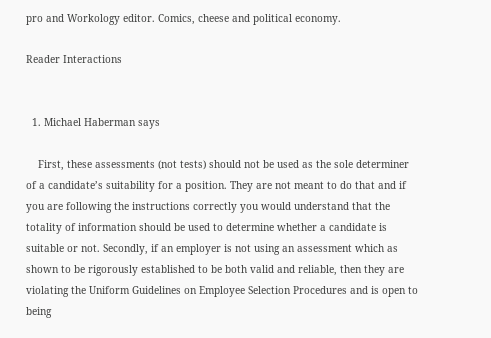pro and Workology editor. Comics, cheese and political economy.

Reader Interactions


  1. Michael Haberman says

    First, these assessments (not tests) should not be used as the sole determiner of a candidate’s suitability for a position. They are not meant to do that and if you are following the instructions correctly you would understand that the totality of information should be used to determine whether a candidate is suitable or not. Secondly, if an employer is not using an assessment which as shown to be rigorously established to be both valid and reliable, then they are violating the Uniform Guidelines on Employee Selection Procedures and is open to being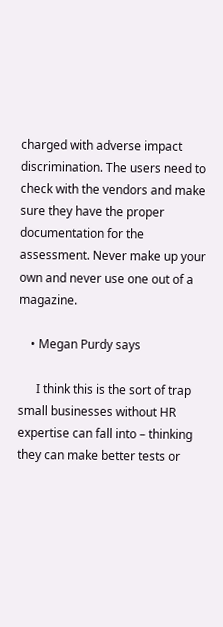charged with adverse impact discrimination. The users need to check with the vendors and make sure they have the proper documentation for the assessment. Never make up your own and never use one out of a magazine.

    • Megan Purdy says

      I think this is the sort of trap small businesses without HR expertise can fall into – thinking they can make better tests or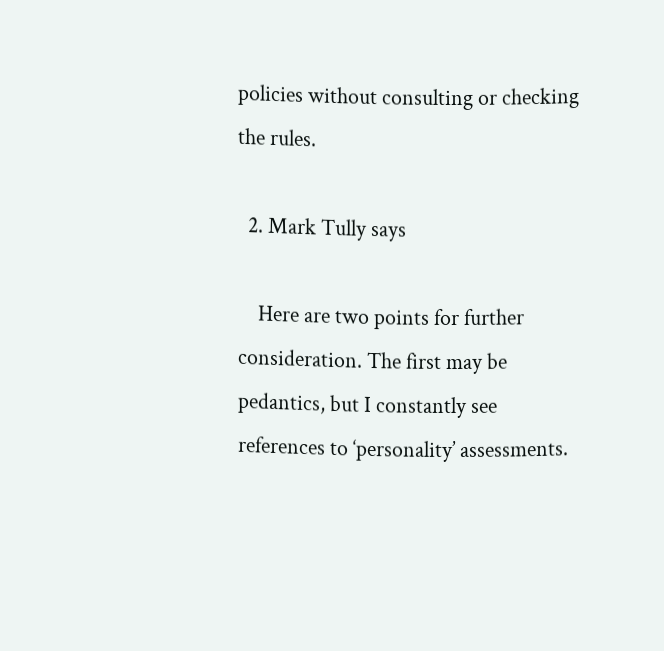policies without consulting or checking the rules.

  2. Mark Tully says

    Here are two points for further consideration. The first may be pedantics, but I constantly see references to ‘personality’ assessments.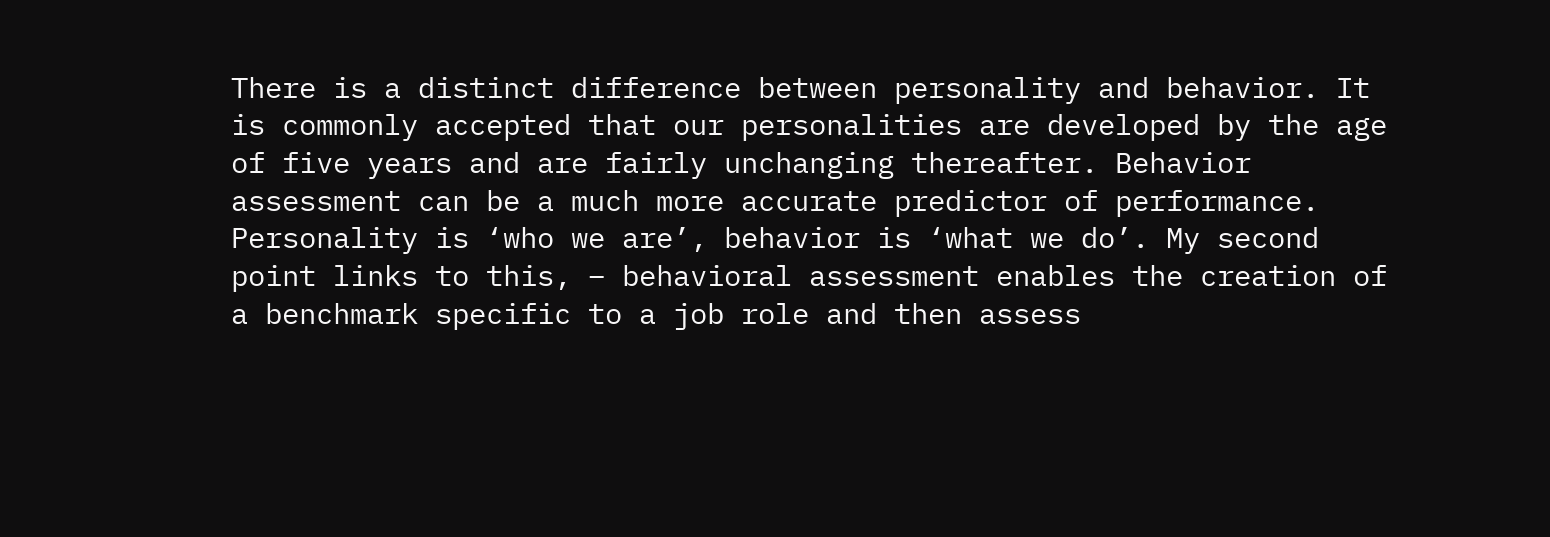There is a distinct difference between personality and behavior. It is commonly accepted that our personalities are developed by the age of five years and are fairly unchanging thereafter. Behavior assessment can be a much more accurate predictor of performance. Personality is ‘who we are’, behavior is ‘what we do’. My second point links to this, – behavioral assessment enables the creation of a benchmark specific to a job role and then assess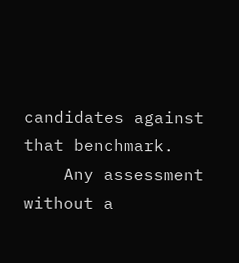candidates against that benchmark.
    Any assessment without a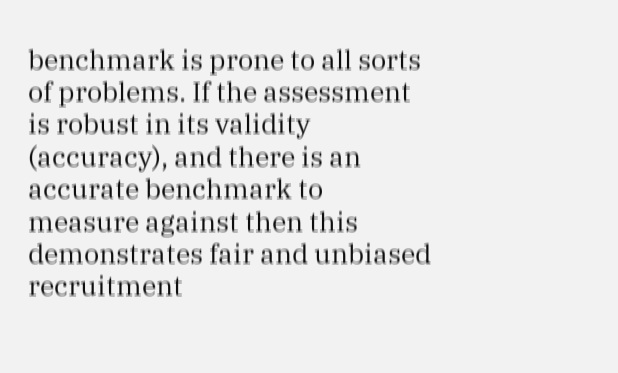benchmark is prone to all sorts of problems. If the assessment is robust in its validity (accuracy), and there is an accurate benchmark to measure against then this demonstrates fair and unbiased recruitment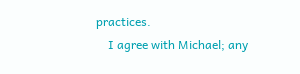practices.
    I agree with Michael; any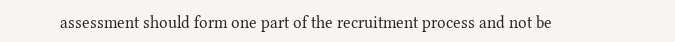assessment should form one part of the recruitment process and not be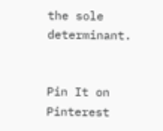the sole determinant.


Pin It on Pinterest